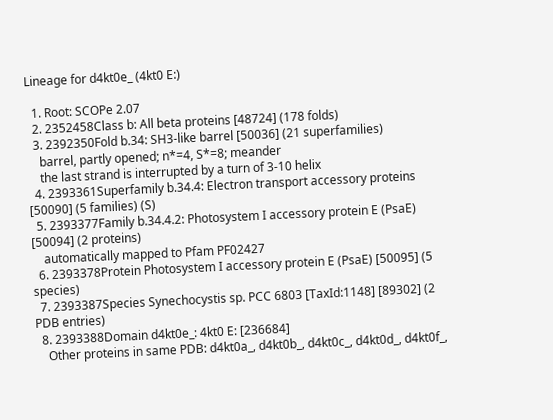Lineage for d4kt0e_ (4kt0 E:)

  1. Root: SCOPe 2.07
  2. 2352458Class b: All beta proteins [48724] (178 folds)
  3. 2392350Fold b.34: SH3-like barrel [50036] (21 superfamilies)
    barrel, partly opened; n*=4, S*=8; meander
    the last strand is interrupted by a turn of 3-10 helix
  4. 2393361Superfamily b.34.4: Electron transport accessory proteins [50090] (5 families) (S)
  5. 2393377Family b.34.4.2: Photosystem I accessory protein E (PsaE) [50094] (2 proteins)
    automatically mapped to Pfam PF02427
  6. 2393378Protein Photosystem I accessory protein E (PsaE) [50095] (5 species)
  7. 2393387Species Synechocystis sp. PCC 6803 [TaxId:1148] [89302] (2 PDB entries)
  8. 2393388Domain d4kt0e_: 4kt0 E: [236684]
    Other proteins in same PDB: d4kt0a_, d4kt0b_, d4kt0c_, d4kt0d_, d4kt0f_,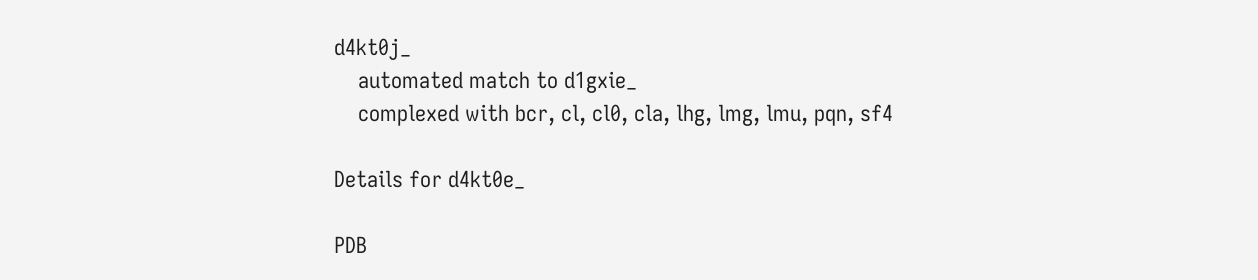d4kt0j_
    automated match to d1gxie_
    complexed with bcr, cl, cl0, cla, lhg, lmg, lmu, pqn, sf4

Details for d4kt0e_

PDB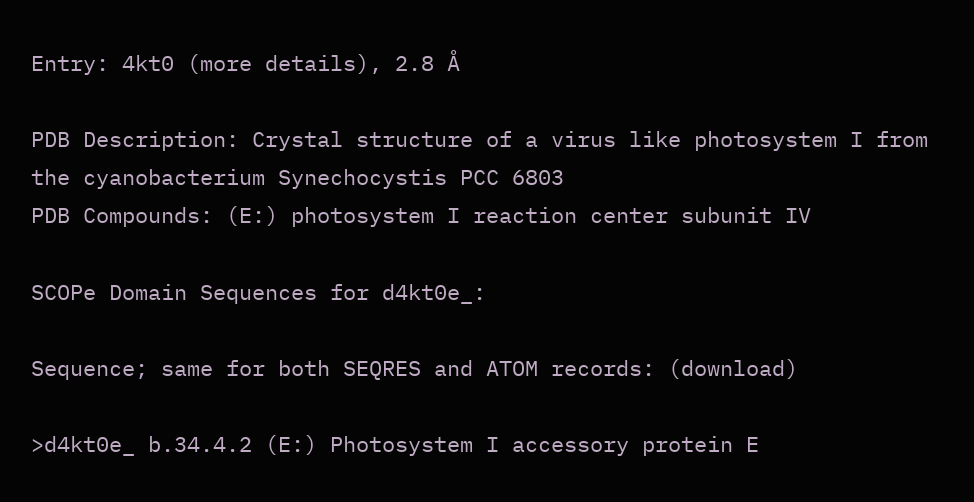Entry: 4kt0 (more details), 2.8 Å

PDB Description: Crystal structure of a virus like photosystem I from the cyanobacterium Synechocystis PCC 6803
PDB Compounds: (E:) photosystem I reaction center subunit IV

SCOPe Domain Sequences for d4kt0e_:

Sequence; same for both SEQRES and ATOM records: (download)

>d4kt0e_ b.34.4.2 (E:) Photosystem I accessory protein E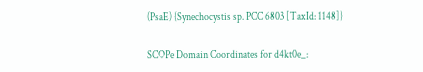(PsaE) {Synechocystis sp. PCC 6803 [TaxId: 1148]}

SCOPe Domain Coordinates for d4kt0e_: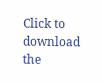Click to download the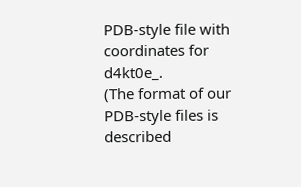PDB-style file with coordinates for d4kt0e_.
(The format of our PDB-style files is described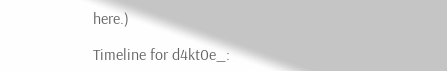here.)

Timeline for d4kt0e_: